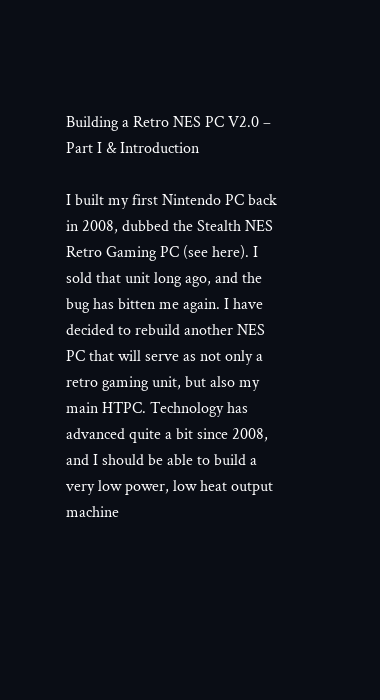Building a Retro NES PC V2.0 – Part I & Introduction

I built my first Nintendo PC back in 2008, dubbed the Stealth NES Retro Gaming PC (see here). I sold that unit long ago, and the bug has bitten me again. I have decided to rebuild another NES PC that will serve as not only a retro gaming unit, but also my main HTPC. Technology has advanced quite a bit since 2008, and I should be able to build a very low power, low heat output machine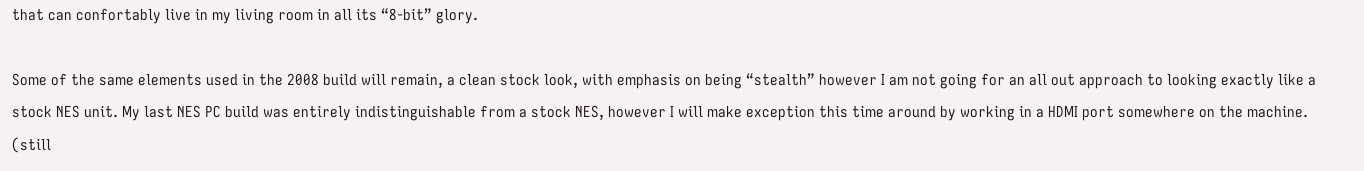that can confortably live in my living room in all its “8-bit” glory.

Some of the same elements used in the 2008 build will remain, a clean stock look, with emphasis on being “stealth” however I am not going for an all out approach to looking exactly like a stock NES unit. My last NES PC build was entirely indistinguishable from a stock NES, however I will make exception this time around by working in a HDMI port somewhere on the machine. (still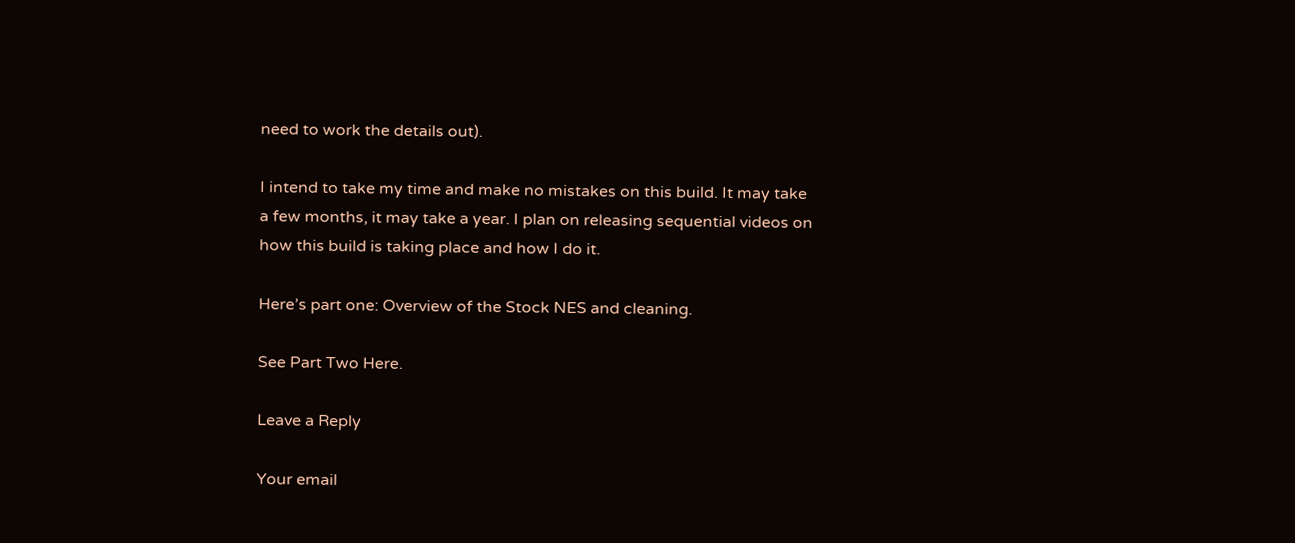need to work the details out).

I intend to take my time and make no mistakes on this build. It may take a few months, it may take a year. I plan on releasing sequential videos on how this build is taking place and how I do it.

Here’s part one: Overview of the Stock NES and cleaning.

See Part Two Here.

Leave a Reply

Your email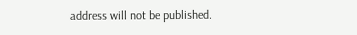address will not be published.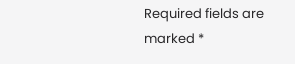Required fields are marked *